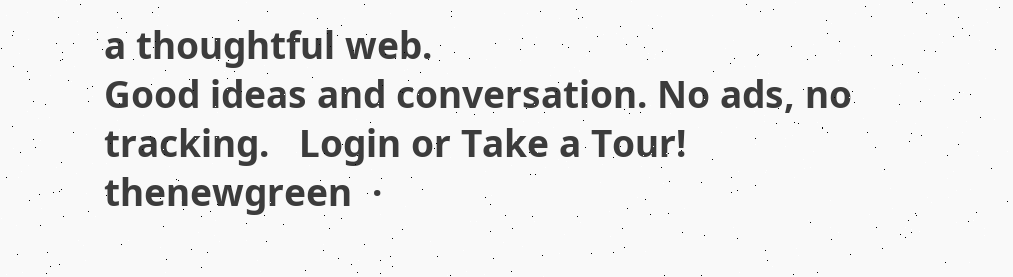a thoughtful web.
Good ideas and conversation. No ads, no tracking.   Login or Take a Tour!
thenewgreen  ·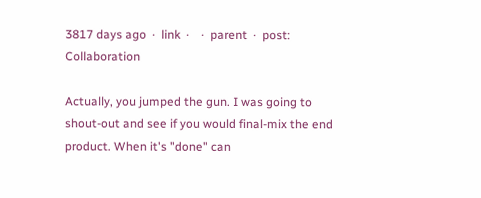3817 days ago  ·  link  ·    ·  parent  ·  post: Collaboration

Actually, you jumped the gun. I was going to shout-out and see if you would final-mix the end product. When it's "done" can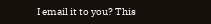I email it to you? This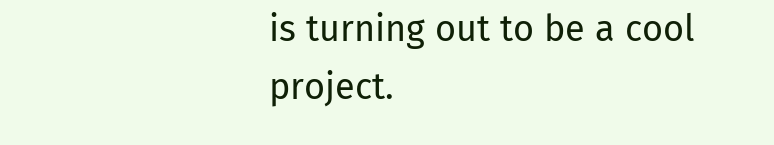is turning out to be a cool project.